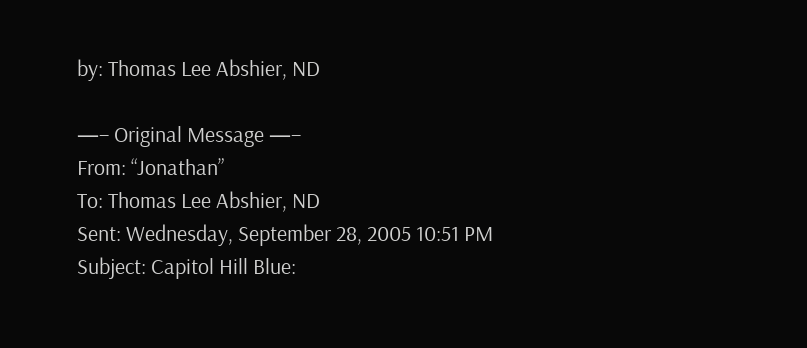by: Thomas Lee Abshier, ND

—– Original Message —–
From: “Jonathan”
To: Thomas Lee Abshier, ND
Sent: Wednesday, September 28, 2005 10:51 PM
Subject: Capitol Hill Blue: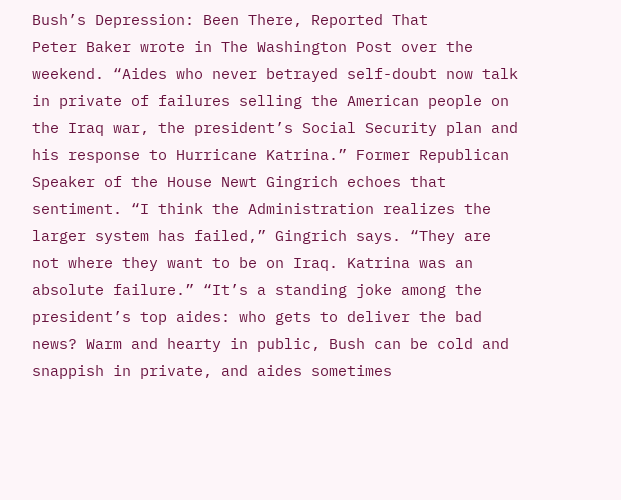Bush’s Depression: Been There, Reported That
Peter Baker wrote in The Washington Post over the weekend. “Aides who never betrayed self-doubt now talk in private of failures selling the American people on the Iraq war, the president’s Social Security plan and his response to Hurricane Katrina.” Former Republican Speaker of the House Newt Gingrich echoes that sentiment. “I think the Administration realizes the larger system has failed,” Gingrich says. “They are not where they want to be on Iraq. Katrina was an absolute failure.” “It’s a standing joke among the president’s top aides: who gets to deliver the bad news? Warm and hearty in public, Bush can be cold and snappish in private, and aides sometimes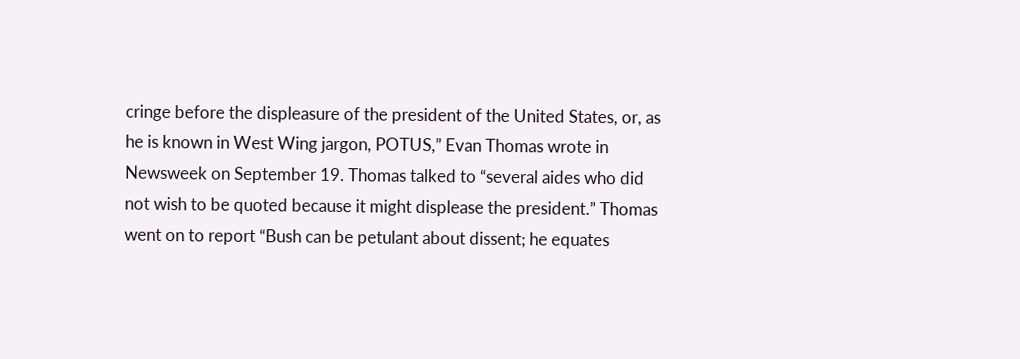cringe before the displeasure of the president of the United States, or, as he is known in West Wing jargon, POTUS,” Evan Thomas wrote in Newsweek on September 19. Thomas talked to “several aides who did not wish to be quoted because it might displease the president.” Thomas went on to report “Bush can be petulant about dissent; he equates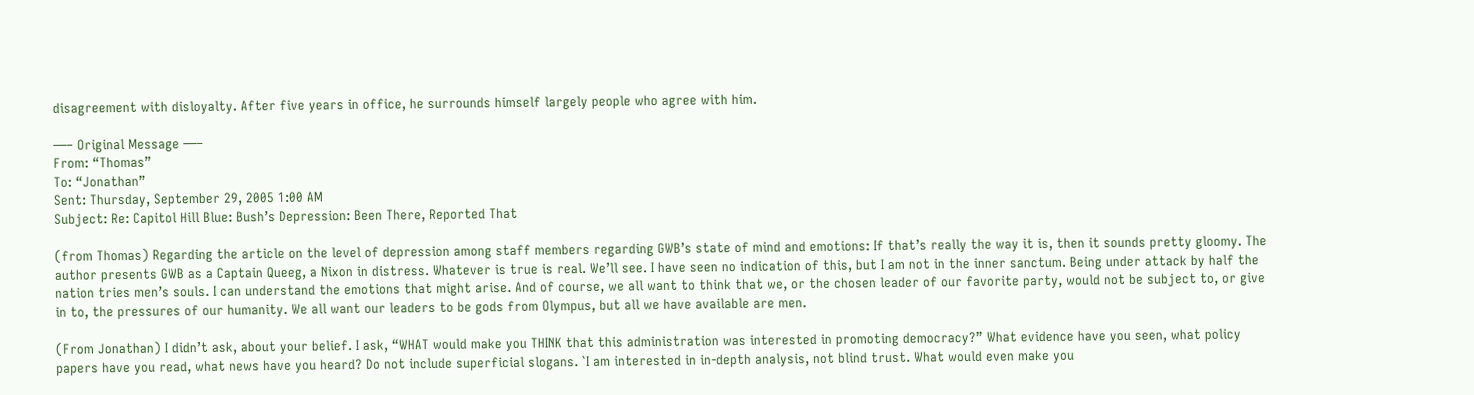disagreement with disloyalty. After five years in office, he surrounds himself largely people who agree with him.

—– Original Message —–
From: “Thomas”
To: “Jonathan”
Sent: Thursday, September 29, 2005 1:00 AM
Subject: Re: Capitol Hill Blue: Bush’s Depression: Been There, Reported That

(from Thomas) Regarding the article on the level of depression among staff members regarding GWB’s state of mind and emotions: If that’s really the way it is, then it sounds pretty gloomy. The author presents GWB as a Captain Queeg, a Nixon in distress. Whatever is true is real. We’ll see. I have seen no indication of this, but I am not in the inner sanctum. Being under attack by half the nation tries men’s souls. I can understand the emotions that might arise. And of course, we all want to think that we, or the chosen leader of our favorite party, would not be subject to, or give in to, the pressures of our humanity. We all want our leaders to be gods from Olympus, but all we have available are men.

(From Jonathan) I didn’t ask, about your belief. I ask, “WHAT would make you THINK that this administration was interested in promoting democracy?” What evidence have you seen, what policy papers have you read, what news have you heard? Do not include superficial slogans. `I am interested in in-depth analysis, not blind trust. What would even make you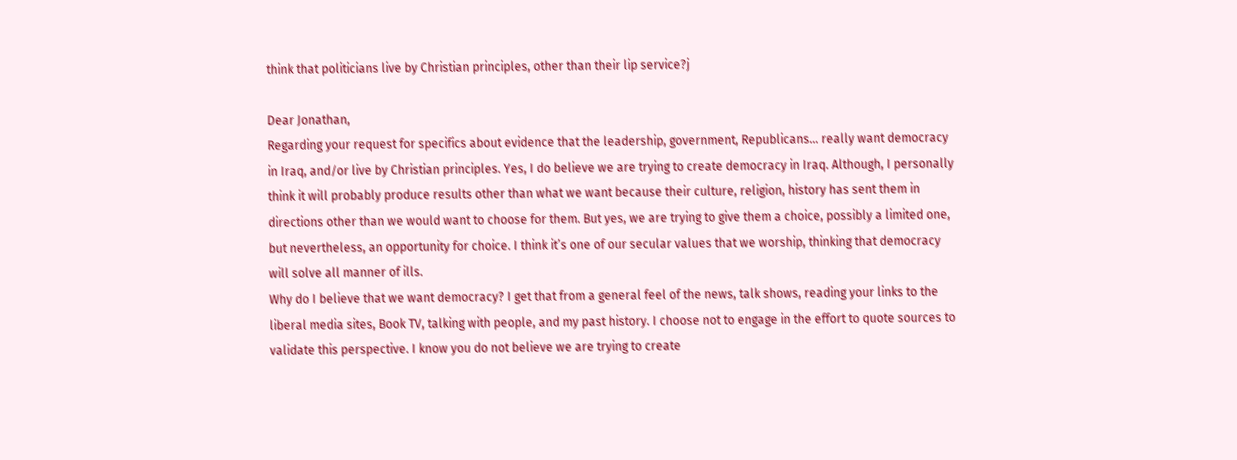think that politicians live by Christian principles, other than their lip service?j

Dear Jonathan,
Regarding your request for specifics about evidence that the leadership, government, Republicans… really want democracy in Iraq, and/or live by Christian principles. Yes, I do believe we are trying to create democracy in Iraq. Although, I personally think it will probably produce results other than what we want because their culture, religion, history has sent them in directions other than we would want to choose for them. But yes, we are trying to give them a choice, possibly a limited one, but nevertheless, an opportunity for choice. I think it’s one of our secular values that we worship, thinking that democracy will solve all manner of ills.
Why do I believe that we want democracy? I get that from a general feel of the news, talk shows, reading your links to the liberal media sites, Book TV, talking with people, and my past history. I choose not to engage in the effort to quote sources to validate this perspective. I know you do not believe we are trying to create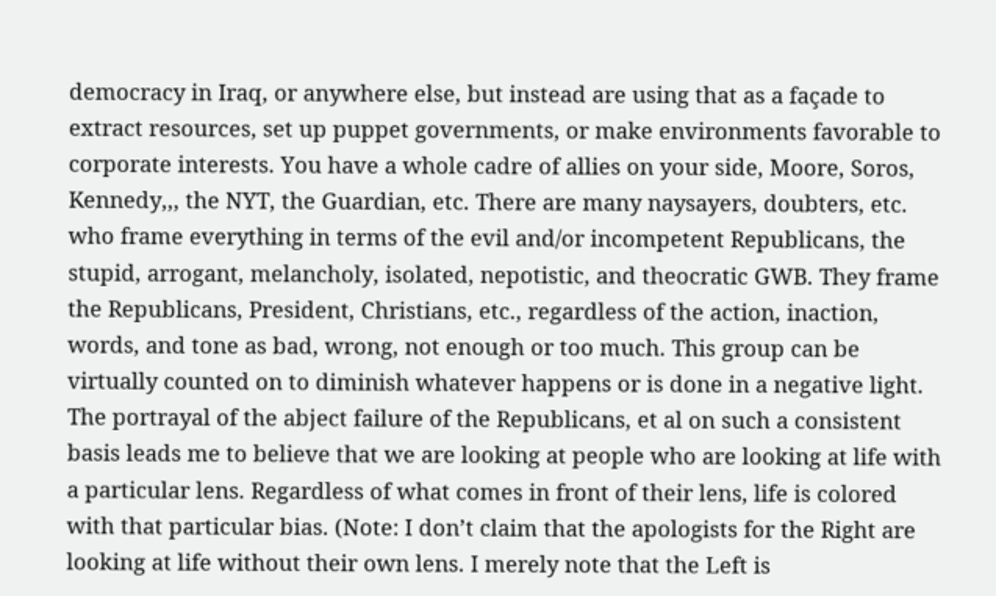democracy in Iraq, or anywhere else, but instead are using that as a façade to extract resources, set up puppet governments, or make environments favorable to corporate interests. You have a whole cadre of allies on your side, Moore, Soros, Kennedy,,, the NYT, the Guardian, etc. There are many naysayers, doubters, etc. who frame everything in terms of the evil and/or incompetent Republicans, the stupid, arrogant, melancholy, isolated, nepotistic, and theocratic GWB. They frame the Republicans, President, Christians, etc., regardless of the action, inaction, words, and tone as bad, wrong, not enough or too much. This group can be virtually counted on to diminish whatever happens or is done in a negative light. The portrayal of the abject failure of the Republicans, et al on such a consistent basis leads me to believe that we are looking at people who are looking at life with a particular lens. Regardless of what comes in front of their lens, life is colored with that particular bias. (Note: I don’t claim that the apologists for the Right are looking at life without their own lens. I merely note that the Left is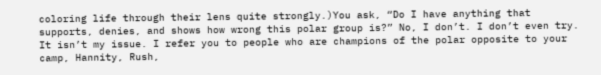coloring life through their lens quite strongly.)You ask, “Do I have anything that supports, denies, and shows how wrong this polar group is?” No, I don’t. I don’t even try. It isn’t my issue. I refer you to people who are champions of the polar opposite to your camp, Hannity, Rush,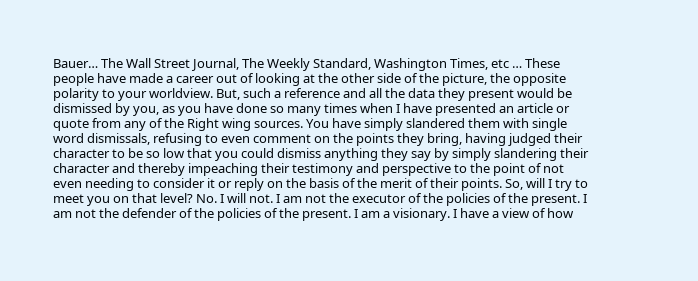Bauer… The Wall Street Journal, The Weekly Standard, Washington Times, etc … These people have made a career out of looking at the other side of the picture, the opposite polarity to your worldview. But, such a reference and all the data they present would be dismissed by you, as you have done so many times when I have presented an article or quote from any of the Right wing sources. You have simply slandered them with single word dismissals, refusing to even comment on the points they bring, having judged their character to be so low that you could dismiss anything they say by simply slandering their character and thereby impeaching their testimony and perspective to the point of not even needing to consider it or reply on the basis of the merit of their points. So, will I try to meet you on that level? No. I will not. I am not the executor of the policies of the present. I am not the defender of the policies of the present. I am a visionary. I have a view of how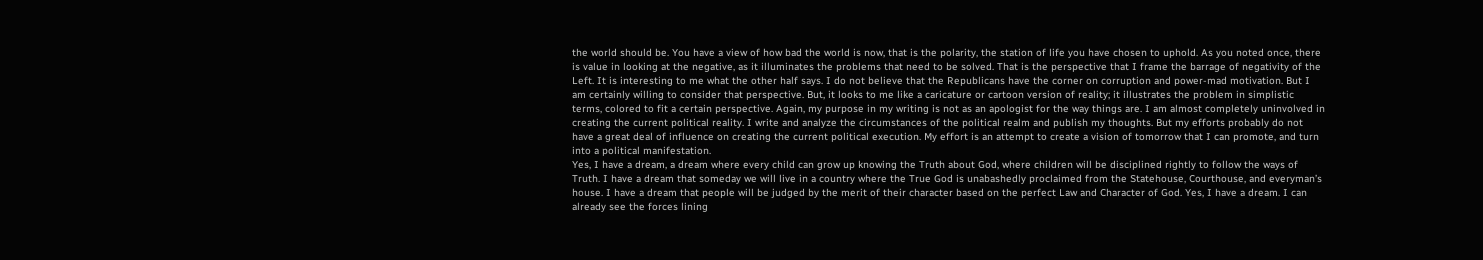the world should be. You have a view of how bad the world is now, that is the polarity, the station of life you have chosen to uphold. As you noted once, there is value in looking at the negative, as it illuminates the problems that need to be solved. That is the perspective that I frame the barrage of negativity of the Left. It is interesting to me what the other half says. I do not believe that the Republicans have the corner on corruption and power-mad motivation. But I am certainly willing to consider that perspective. But, it looks to me like a caricature or cartoon version of reality; it illustrates the problem in simplistic terms, colored to fit a certain perspective. Again, my purpose in my writing is not as an apologist for the way things are. I am almost completely uninvolved in creating the current political reality. I write and analyze the circumstances of the political realm and publish my thoughts. But my efforts probably do not have a great deal of influence on creating the current political execution. My effort is an attempt to create a vision of tomorrow that I can promote, and turn into a political manifestation.
Yes, I have a dream, a dream where every child can grow up knowing the Truth about God, where children will be disciplined rightly to follow the ways of Truth. I have a dream that someday we will live in a country where the True God is unabashedly proclaimed from the Statehouse, Courthouse, and everyman’s house. I have a dream that people will be judged by the merit of their character based on the perfect Law and Character of God. Yes, I have a dream. I can already see the forces lining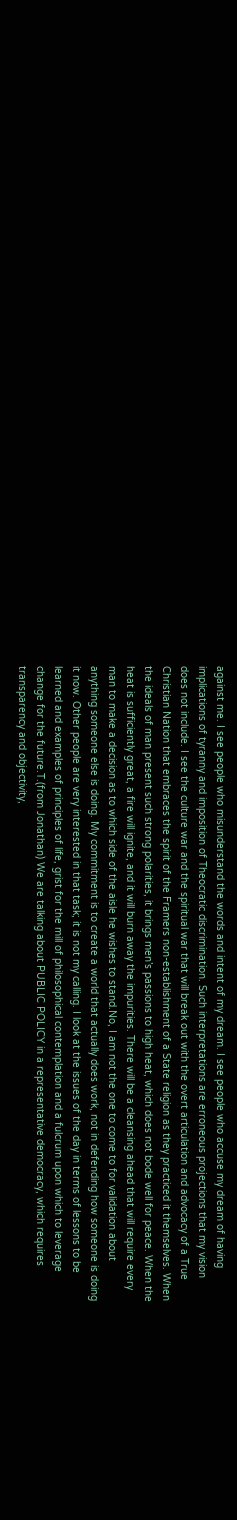against me. I see people who misunderstand the words and intent of my dream. I see people who accuse my dream of having implications of tyranny and imposition of Theocratic discrimination. Such interpretations are erroneous projections that my vision does not include. I see the culture war and the spiritual war that will break out with the overt articulation and advocacy of a True Christian Nation that embraces the spirit of the Framers non-establishment of a State religion as they practiced it themselves. When the ideals of man present such strong polarities, it brings men’s passions to high heat, which does not bode well for peace. When the heat is sufficiently great, a fire will ignite, and it will burn away the impurities. There will be a cleansing ahead that will require every man to make a decision as to which side of the aisle he wishes to stand.No, I am not the one to come to for validation about anything someone else is doing. My commitment is to create a world that actually does work, not in defending how someone is doing it now. Other people are very interested in that task; it is not my calling. I look at the issues of the day in terms of lessons to be learned and examples of principles of life, grist for the mill of philosophical contemplation and a fulcrum upon which to leverage change for the future.T.(from Jonathan) We are talking about PUBLIC POLICY in a representative democracy, which requires transparency and objectivity,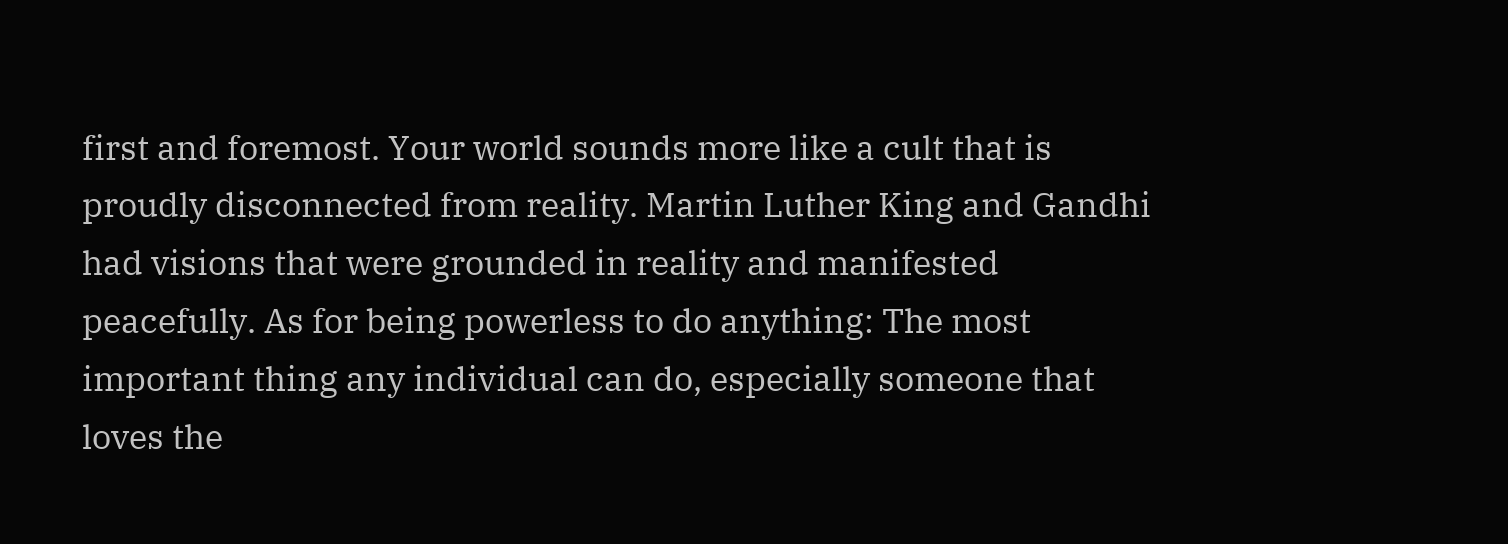first and foremost. Your world sounds more like a cult that is proudly disconnected from reality. Martin Luther King and Gandhi had visions that were grounded in reality and manifested peacefully. As for being powerless to do anything: The most important thing any individual can do, especially someone that loves the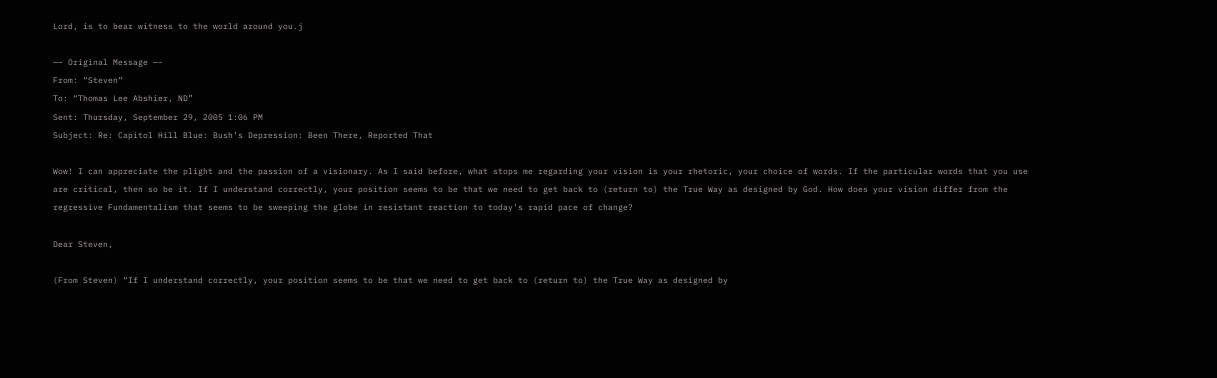Lord, is to bear witness to the world around you.j

—– Original Message —–
From: “Steven”
To: “Thomas Lee Abshier, ND”
Sent: Thursday, September 29, 2005 1:06 PM
Subject: Re: Capitol Hill Blue: Bush’s Depression: Been There, Reported That

Wow! I can appreciate the plight and the passion of a visionary. As I said before, what stops me regarding your vision is your rhetoric, your choice of words. If the particular words that you use are critical, then so be it. If I understand correctly, your position seems to be that we need to get back to (return to) the True Way as designed by God. How does your vision differ from the regressive Fundamentalism that seems to be sweeping the globe in resistant reaction to today’s rapid pace of change?

Dear Steven,

(From Steven) “If I understand correctly, your position seems to be that we need to get back to (return to) the True Way as designed by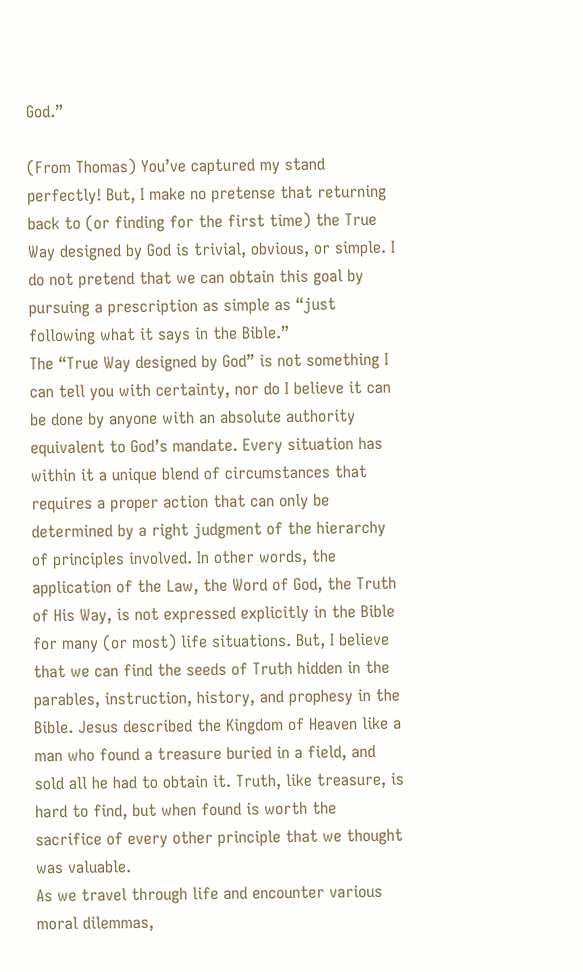God.”

(From Thomas) You’ve captured my stand perfectly! But, I make no pretense that returning back to (or finding for the first time) the True Way designed by God is trivial, obvious, or simple. I do not pretend that we can obtain this goal by pursuing a prescription as simple as “just following what it says in the Bible.”
The “True Way designed by God” is not something I can tell you with certainty, nor do I believe it can be done by anyone with an absolute authority equivalent to God’s mandate. Every situation has within it a unique blend of circumstances that requires a proper action that can only be determined by a right judgment of the hierarchy of principles involved. In other words, the application of the Law, the Word of God, the Truth of His Way, is not expressed explicitly in the Bible for many (or most) life situations. But, I believe that we can find the seeds of Truth hidden in the parables, instruction, history, and prophesy in the Bible. Jesus described the Kingdom of Heaven like a man who found a treasure buried in a field, and sold all he had to obtain it. Truth, like treasure, is hard to find, but when found is worth the sacrifice of every other principle that we thought was valuable.
As we travel through life and encounter various moral dilemmas,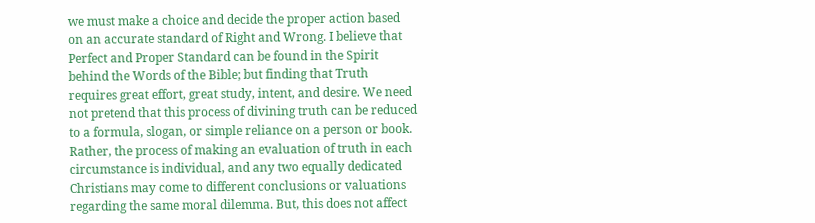we must make a choice and decide the proper action based on an accurate standard of Right and Wrong. I believe that Perfect and Proper Standard can be found in the Spirit behind the Words of the Bible; but finding that Truth requires great effort, great study, intent, and desire. We need not pretend that this process of divining truth can be reduced to a formula, slogan, or simple reliance on a person or book. Rather, the process of making an evaluation of truth in each circumstance is individual, and any two equally dedicated Christians may come to different conclusions or valuations regarding the same moral dilemma. But, this does not affect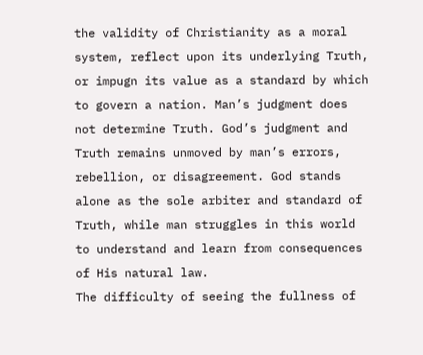the validity of Christianity as a moral system, reflect upon its underlying Truth, or impugn its value as a standard by which to govern a nation. Man’s judgment does not determine Truth. God’s judgment and Truth remains unmoved by man’s errors, rebellion, or disagreement. God stands alone as the sole arbiter and standard of Truth, while man struggles in this world to understand and learn from consequences of His natural law.
The difficulty of seeing the fullness of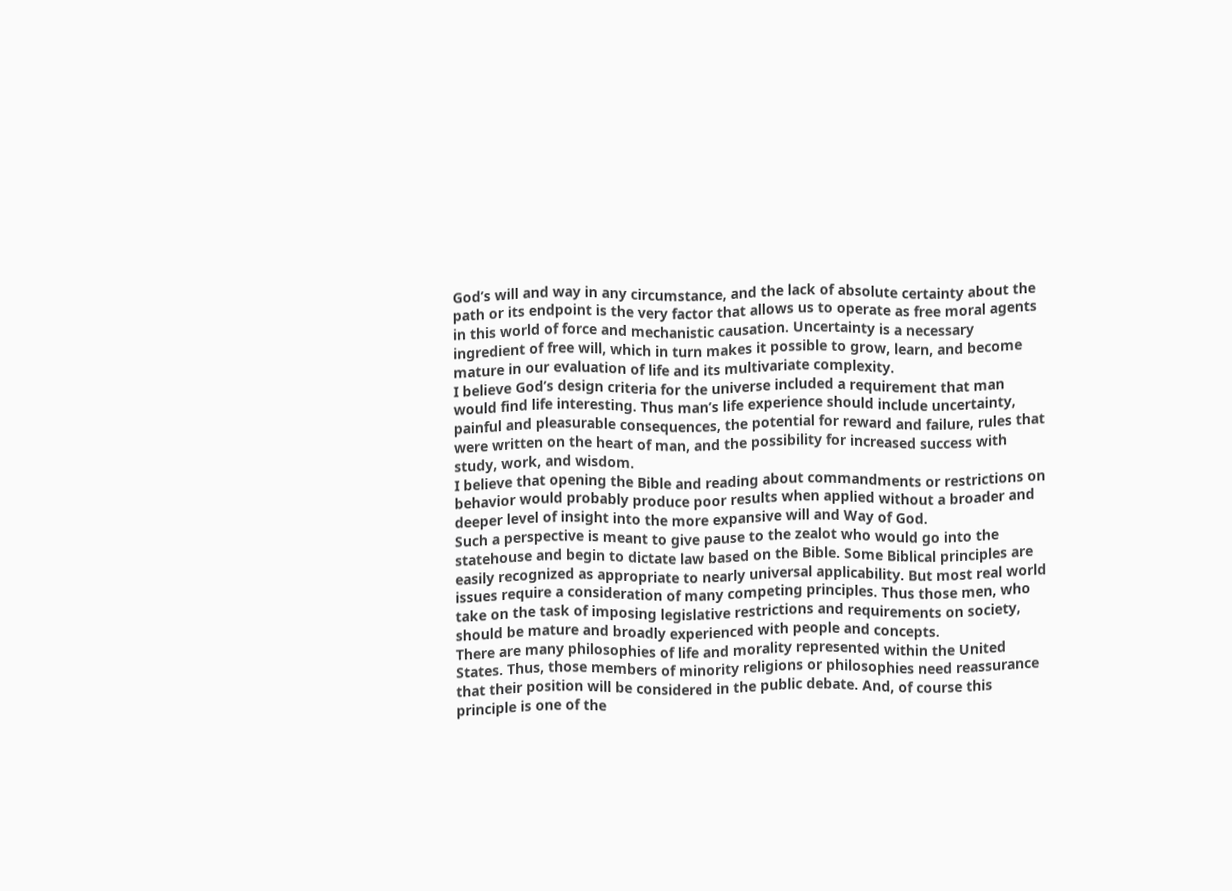God’s will and way in any circumstance, and the lack of absolute certainty about the path or its endpoint is the very factor that allows us to operate as free moral agents in this world of force and mechanistic causation. Uncertainty is a necessary ingredient of free will, which in turn makes it possible to grow, learn, and become mature in our evaluation of life and its multivariate complexity.
I believe God’s design criteria for the universe included a requirement that man would find life interesting. Thus man’s life experience should include uncertainty, painful and pleasurable consequences, the potential for reward and failure, rules that were written on the heart of man, and the possibility for increased success with study, work, and wisdom.
I believe that opening the Bible and reading about commandments or restrictions on behavior would probably produce poor results when applied without a broader and deeper level of insight into the more expansive will and Way of God.
Such a perspective is meant to give pause to the zealot who would go into the statehouse and begin to dictate law based on the Bible. Some Biblical principles are easily recognized as appropriate to nearly universal applicability. But most real world issues require a consideration of many competing principles. Thus those men, who take on the task of imposing legislative restrictions and requirements on society, should be mature and broadly experienced with people and concepts.
There are many philosophies of life and morality represented within the United States. Thus, those members of minority religions or philosophies need reassurance that their position will be considered in the public debate. And, of course this principle is one of the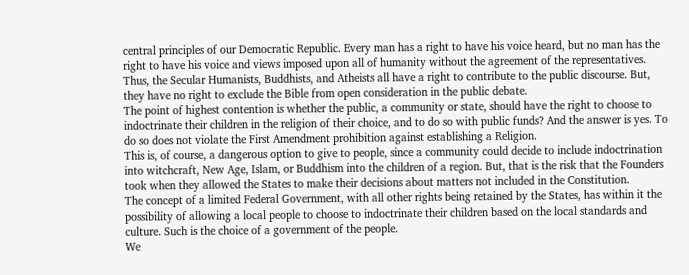central principles of our Democratic Republic. Every man has a right to have his voice heard, but no man has the right to have his voice and views imposed upon all of humanity without the agreement of the representatives. Thus, the Secular Humanists, Buddhists, and Atheists all have a right to contribute to the public discourse. But, they have no right to exclude the Bible from open consideration in the public debate.
The point of highest contention is whether the public, a community or state, should have the right to choose to indoctrinate their children in the religion of their choice, and to do so with public funds? And the answer is yes. To do so does not violate the First Amendment prohibition against establishing a Religion.
This is, of course, a dangerous option to give to people, since a community could decide to include indoctrination into witchcraft, New Age, Islam, or Buddhism into the children of a region. But, that is the risk that the Founders took when they allowed the States to make their decisions about matters not included in the Constitution.
The concept of a limited Federal Government, with all other rights being retained by the States, has within it the possibility of allowing a local people to choose to indoctrinate their children based on the local standards and culture. Such is the choice of a government of the people.
We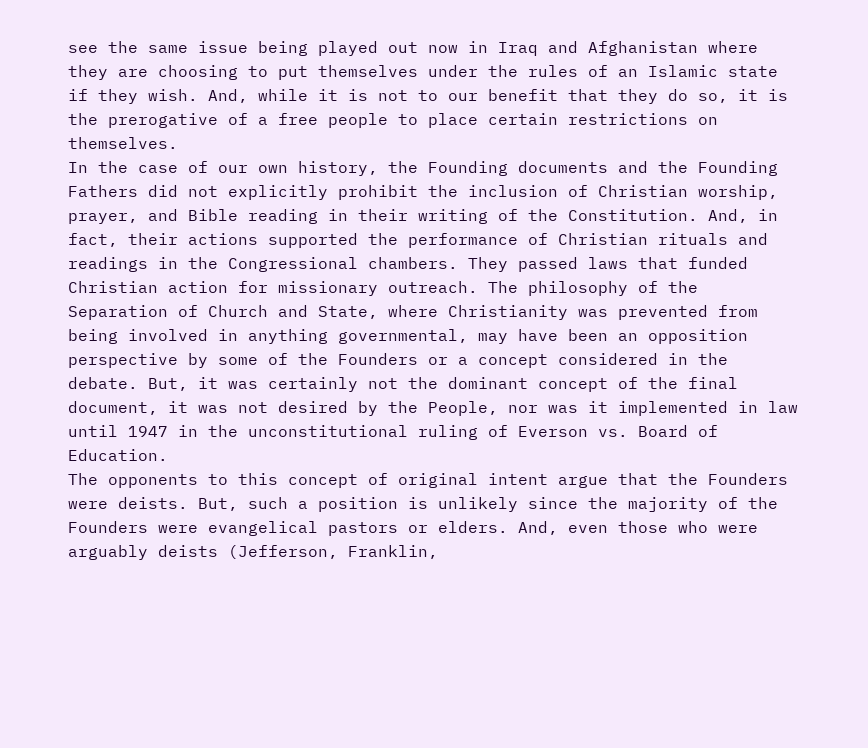see the same issue being played out now in Iraq and Afghanistan where they are choosing to put themselves under the rules of an Islamic state if they wish. And, while it is not to our benefit that they do so, it is the prerogative of a free people to place certain restrictions on themselves.
In the case of our own history, the Founding documents and the Founding Fathers did not explicitly prohibit the inclusion of Christian worship, prayer, and Bible reading in their writing of the Constitution. And, in fact, their actions supported the performance of Christian rituals and readings in the Congressional chambers. They passed laws that funded Christian action for missionary outreach. The philosophy of the Separation of Church and State, where Christianity was prevented from being involved in anything governmental, may have been an opposition perspective by some of the Founders or a concept considered in the debate. But, it was certainly not the dominant concept of the final document, it was not desired by the People, nor was it implemented in law until 1947 in the unconstitutional ruling of Everson vs. Board of Education.
The opponents to this concept of original intent argue that the Founders were deists. But, such a position is unlikely since the majority of the Founders were evangelical pastors or elders. And, even those who were arguably deists (Jefferson, Franklin,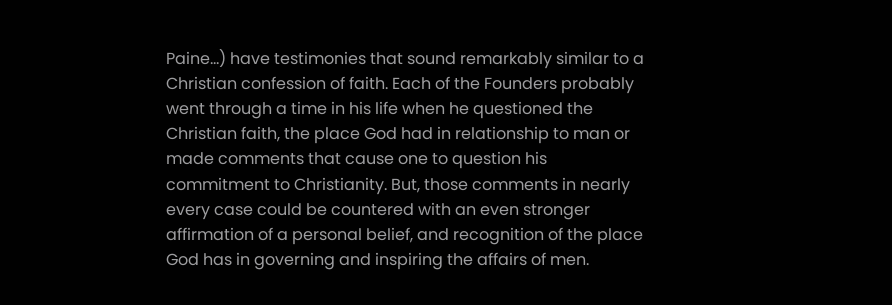Paine…) have testimonies that sound remarkably similar to a Christian confession of faith. Each of the Founders probably went through a time in his life when he questioned the Christian faith, the place God had in relationship to man or made comments that cause one to question his commitment to Christianity. But, those comments in nearly every case could be countered with an even stronger affirmation of a personal belief, and recognition of the place God has in governing and inspiring the affairs of men.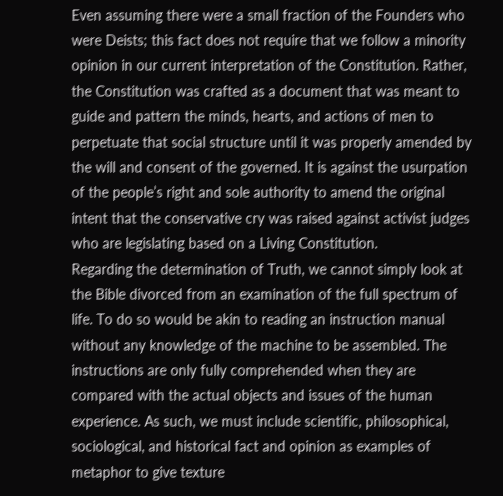Even assuming there were a small fraction of the Founders who were Deists; this fact does not require that we follow a minority opinion in our current interpretation of the Constitution. Rather, the Constitution was crafted as a document that was meant to guide and pattern the minds, hearts, and actions of men to perpetuate that social structure until it was properly amended by the will and consent of the governed. It is against the usurpation of the people’s right and sole authority to amend the original intent that the conservative cry was raised against activist judges who are legislating based on a Living Constitution.
Regarding the determination of Truth, we cannot simply look at the Bible divorced from an examination of the full spectrum of life. To do so would be akin to reading an instruction manual without any knowledge of the machine to be assembled. The instructions are only fully comprehended when they are compared with the actual objects and issues of the human experience. As such, we must include scientific, philosophical, sociological, and historical fact and opinion as examples of metaphor to give texture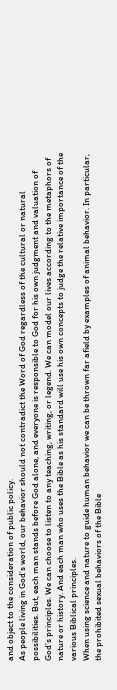and object to the consideration of public policy.
As people living in God’s world, our behavior should not contradict the Word of God regardless of the cultural or natural possibilities. But, each man stands before God alone, and everyone is responsible to God for his own judgment and valuation of God’s principles. We can choose to listen to any teaching, writing, or legend. We can model our lives according to the metaphors of nature or history. And each man who uses the Bible as his standard will use his own concepts to judge the relative importance of the various Biblical principles.
When using science and nature to guide human behavior we can be thrown far afield by examples of animal behavior. In particular, the prohibited sexual behaviors of the Bible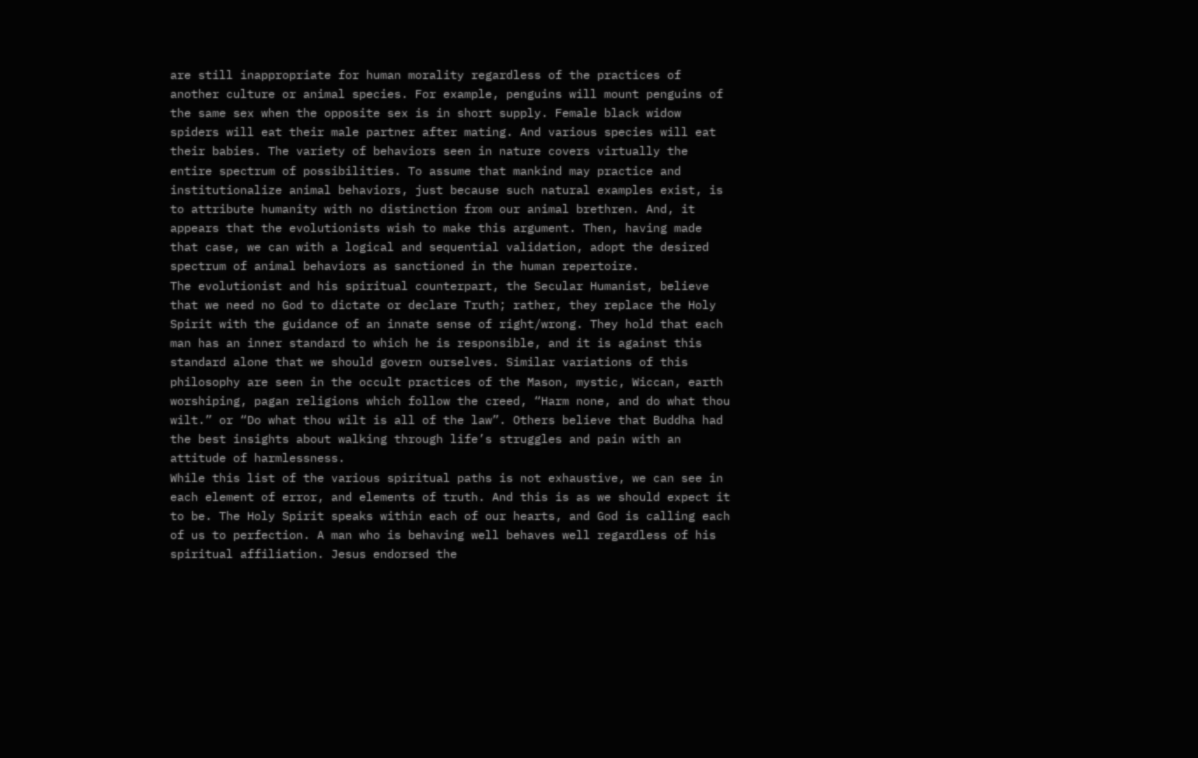are still inappropriate for human morality regardless of the practices of another culture or animal species. For example, penguins will mount penguins of the same sex when the opposite sex is in short supply. Female black widow spiders will eat their male partner after mating. And various species will eat their babies. The variety of behaviors seen in nature covers virtually the entire spectrum of possibilities. To assume that mankind may practice and institutionalize animal behaviors, just because such natural examples exist, is to attribute humanity with no distinction from our animal brethren. And, it appears that the evolutionists wish to make this argument. Then, having made that case, we can with a logical and sequential validation, adopt the desired spectrum of animal behaviors as sanctioned in the human repertoire.
The evolutionist and his spiritual counterpart, the Secular Humanist, believe that we need no God to dictate or declare Truth; rather, they replace the Holy Spirit with the guidance of an innate sense of right/wrong. They hold that each man has an inner standard to which he is responsible, and it is against this standard alone that we should govern ourselves. Similar variations of this philosophy are seen in the occult practices of the Mason, mystic, Wiccan, earth worshiping, pagan religions which follow the creed, “Harm none, and do what thou wilt.” or “Do what thou wilt is all of the law”. Others believe that Buddha had the best insights about walking through life’s struggles and pain with an attitude of harmlessness.
While this list of the various spiritual paths is not exhaustive, we can see in each element of error, and elements of truth. And this is as we should expect it to be. The Holy Spirit speaks within each of our hearts, and God is calling each of us to perfection. A man who is behaving well behaves well regardless of his spiritual affiliation. Jesus endorsed the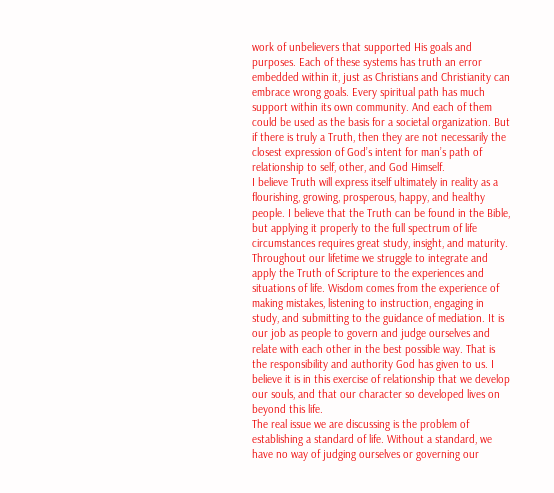work of unbelievers that supported His goals and purposes. Each of these systems has truth an error embedded within it, just as Christians and Christianity can embrace wrong goals. Every spiritual path has much support within its own community. And each of them could be used as the basis for a societal organization. But if there is truly a Truth, then they are not necessarily the closest expression of God’s intent for man’s path of relationship to self, other, and God Himself.
I believe Truth will express itself ultimately in reality as a flourishing, growing, prosperous, happy, and healthy people. I believe that the Truth can be found in the Bible, but applying it properly to the full spectrum of life circumstances requires great study, insight, and maturity. Throughout our lifetime we struggle to integrate and apply the Truth of Scripture to the experiences and situations of life. Wisdom comes from the experience of making mistakes, listening to instruction, engaging in study, and submitting to the guidance of mediation. It is our job as people to govern and judge ourselves and relate with each other in the best possible way. That is the responsibility and authority God has given to us. I believe it is in this exercise of relationship that we develop our souls, and that our character so developed lives on beyond this life.
The real issue we are discussing is the problem of establishing a standard of life. Without a standard, we have no way of judging ourselves or governing our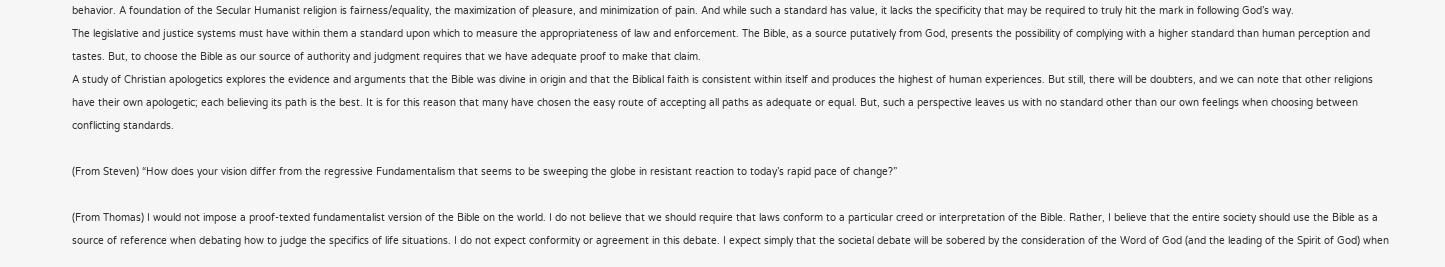behavior. A foundation of the Secular Humanist religion is fairness/equality, the maximization of pleasure, and minimization of pain. And while such a standard has value, it lacks the specificity that may be required to truly hit the mark in following God’s way.
The legislative and justice systems must have within them a standard upon which to measure the appropriateness of law and enforcement. The Bible, as a source putatively from God, presents the possibility of complying with a higher standard than human perception and tastes. But, to choose the Bible as our source of authority and judgment requires that we have adequate proof to make that claim.
A study of Christian apologetics explores the evidence and arguments that the Bible was divine in origin and that the Biblical faith is consistent within itself and produces the highest of human experiences. But still, there will be doubters, and we can note that other religions have their own apologetic; each believing its path is the best. It is for this reason that many have chosen the easy route of accepting all paths as adequate or equal. But, such a perspective leaves us with no standard other than our own feelings when choosing between conflicting standards.

(From Steven) “How does your vision differ from the regressive Fundamentalism that seems to be sweeping the globe in resistant reaction to today’s rapid pace of change?”

(From Thomas) I would not impose a proof-texted fundamentalist version of the Bible on the world. I do not believe that we should require that laws conform to a particular creed or interpretation of the Bible. Rather, I believe that the entire society should use the Bible as a source of reference when debating how to judge the specifics of life situations. I do not expect conformity or agreement in this debate. I expect simply that the societal debate will be sobered by the consideration of the Word of God (and the leading of the Spirit of God) when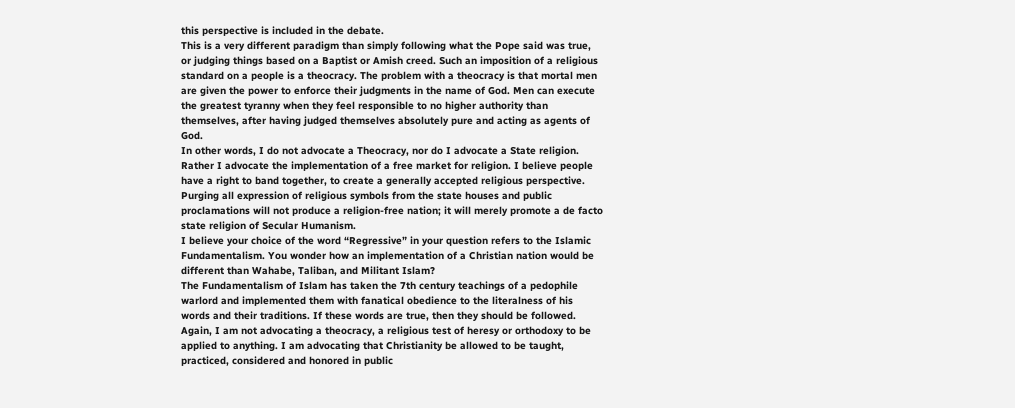this perspective is included in the debate.
This is a very different paradigm than simply following what the Pope said was true, or judging things based on a Baptist or Amish creed. Such an imposition of a religious standard on a people is a theocracy. The problem with a theocracy is that mortal men are given the power to enforce their judgments in the name of God. Men can execute the greatest tyranny when they feel responsible to no higher authority than themselves, after having judged themselves absolutely pure and acting as agents of God.
In other words, I do not advocate a Theocracy, nor do I advocate a State religion. Rather I advocate the implementation of a free market for religion. I believe people have a right to band together, to create a generally accepted religious perspective. Purging all expression of religious symbols from the state houses and public proclamations will not produce a religion-free nation; it will merely promote a de facto state religion of Secular Humanism.
I believe your choice of the word “Regressive” in your question refers to the Islamic Fundamentalism. You wonder how an implementation of a Christian nation would be different than Wahabe, Taliban, and Militant Islam?
The Fundamentalism of Islam has taken the 7th century teachings of a pedophile warlord and implemented them with fanatical obedience to the literalness of his words and their traditions. If these words are true, then they should be followed.
Again, I am not advocating a theocracy, a religious test of heresy or orthodoxy to be applied to anything. I am advocating that Christianity be allowed to be taught, practiced, considered and honored in public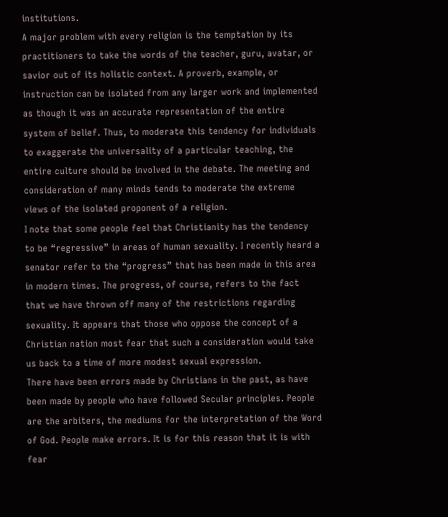institutions.
A major problem with every religion is the temptation by its practitioners to take the words of the teacher, guru, avatar, or savior out of its holistic context. A proverb, example, or instruction can be isolated from any larger work and implemented as though it was an accurate representation of the entire system of belief. Thus, to moderate this tendency for individuals to exaggerate the universality of a particular teaching, the entire culture should be involved in the debate. The meeting and consideration of many minds tends to moderate the extreme views of the isolated proponent of a religion.
I note that some people feel that Christianity has the tendency to be “regressive” in areas of human sexuality. I recently heard a senator refer to the “progress” that has been made in this area in modern times. The progress, of course, refers to the fact that we have thrown off many of the restrictions regarding sexuality. It appears that those who oppose the concept of a Christian nation most fear that such a consideration would take us back to a time of more modest sexual expression.
There have been errors made by Christians in the past, as have been made by people who have followed Secular principles. People are the arbiters, the mediums for the interpretation of the Word of God. People make errors. It is for this reason that it is with fear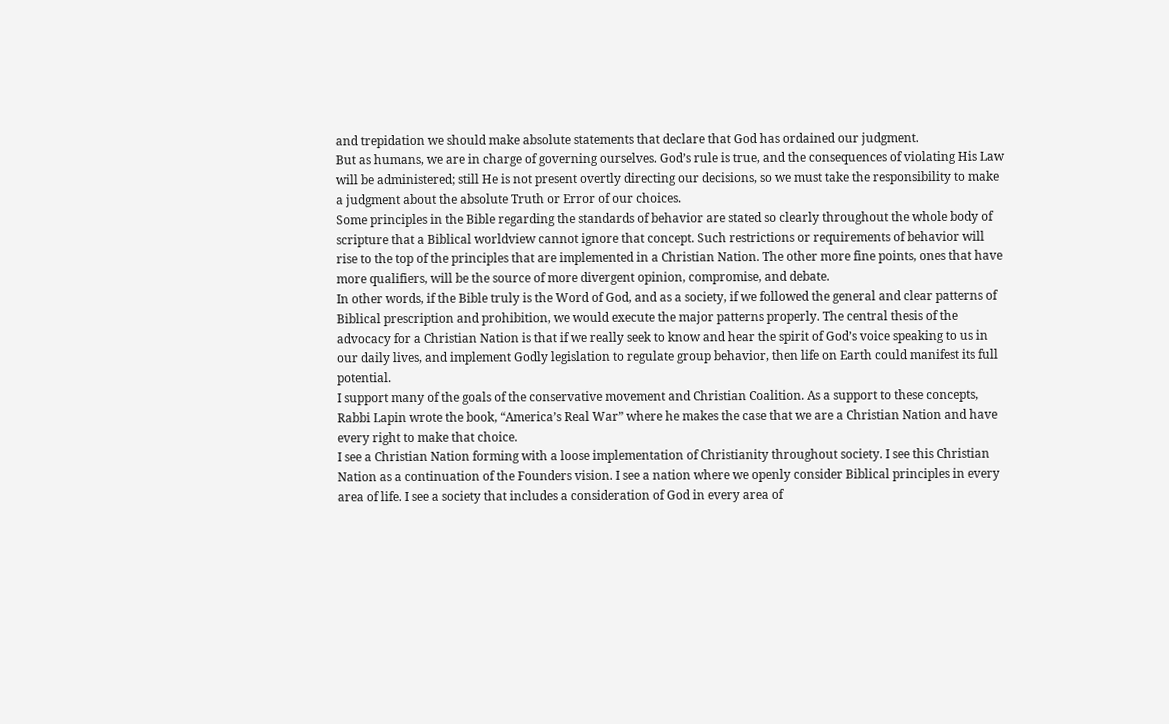and trepidation we should make absolute statements that declare that God has ordained our judgment.
But as humans, we are in charge of governing ourselves. God’s rule is true, and the consequences of violating His Law will be administered; still He is not present overtly directing our decisions, so we must take the responsibility to make a judgment about the absolute Truth or Error of our choices.
Some principles in the Bible regarding the standards of behavior are stated so clearly throughout the whole body of scripture that a Biblical worldview cannot ignore that concept. Such restrictions or requirements of behavior will rise to the top of the principles that are implemented in a Christian Nation. The other more fine points, ones that have more qualifiers, will be the source of more divergent opinion, compromise, and debate.
In other words, if the Bible truly is the Word of God, and as a society, if we followed the general and clear patterns of Biblical prescription and prohibition, we would execute the major patterns properly. The central thesis of the advocacy for a Christian Nation is that if we really seek to know and hear the spirit of God’s voice speaking to us in our daily lives, and implement Godly legislation to regulate group behavior, then life on Earth could manifest its full potential.
I support many of the goals of the conservative movement and Christian Coalition. As a support to these concepts, Rabbi Lapin wrote the book, “America’s Real War” where he makes the case that we are a Christian Nation and have every right to make that choice.
I see a Christian Nation forming with a loose implementation of Christianity throughout society. I see this Christian Nation as a continuation of the Founders vision. I see a nation where we openly consider Biblical principles in every area of life. I see a society that includes a consideration of God in every area of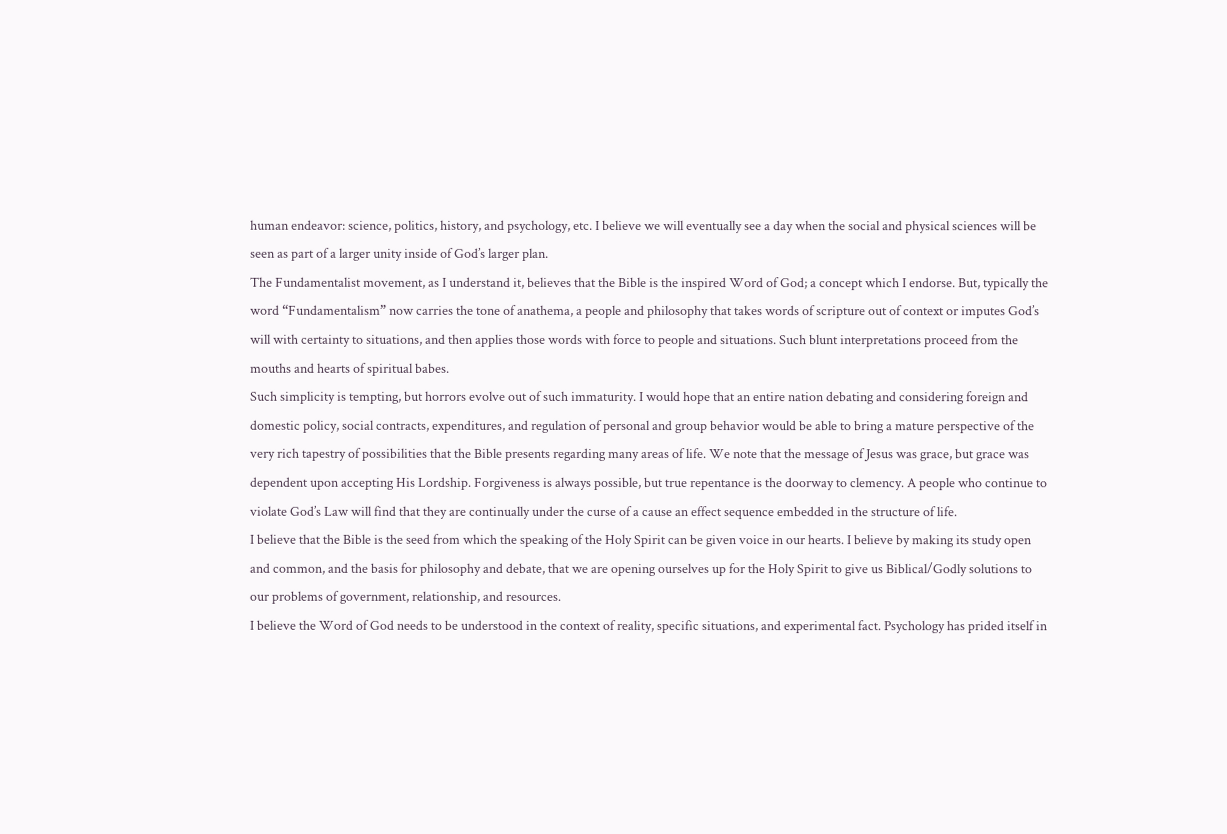human endeavor: science, politics, history, and psychology, etc. I believe we will eventually see a day when the social and physical sciences will be seen as part of a larger unity inside of God’s larger plan.
The Fundamentalist movement, as I understand it, believes that the Bible is the inspired Word of God; a concept which I endorse. But, typically the word “Fundamentalism” now carries the tone of anathema, a people and philosophy that takes words of scripture out of context or imputes God’s will with certainty to situations, and then applies those words with force to people and situations. Such blunt interpretations proceed from the mouths and hearts of spiritual babes.
Such simplicity is tempting, but horrors evolve out of such immaturity. I would hope that an entire nation debating and considering foreign and domestic policy, social contracts, expenditures, and regulation of personal and group behavior would be able to bring a mature perspective of the very rich tapestry of possibilities that the Bible presents regarding many areas of life. We note that the message of Jesus was grace, but grace was dependent upon accepting His Lordship. Forgiveness is always possible, but true repentance is the doorway to clemency. A people who continue to violate God’s Law will find that they are continually under the curse of a cause an effect sequence embedded in the structure of life.
I believe that the Bible is the seed from which the speaking of the Holy Spirit can be given voice in our hearts. I believe by making its study open and common, and the basis for philosophy and debate, that we are opening ourselves up for the Holy Spirit to give us Biblical/Godly solutions to our problems of government, relationship, and resources.
I believe the Word of God needs to be understood in the context of reality, specific situations, and experimental fact. Psychology has prided itself in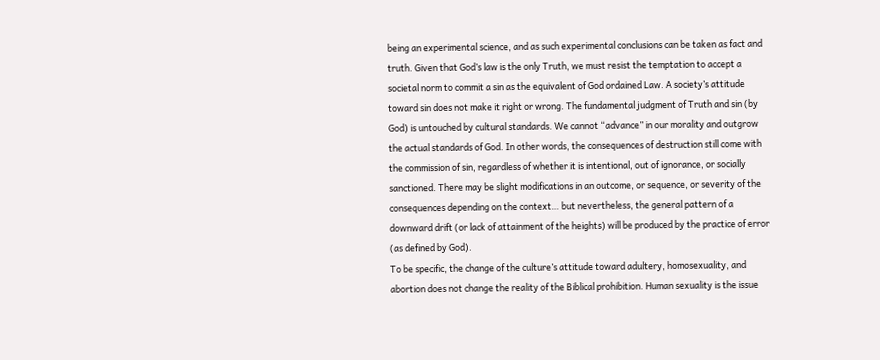being an experimental science, and as such experimental conclusions can be taken as fact and truth. Given that God’s law is the only Truth, we must resist the temptation to accept a societal norm to commit a sin as the equivalent of God ordained Law. A society’s attitude toward sin does not make it right or wrong. The fundamental judgment of Truth and sin (by God) is untouched by cultural standards. We cannot “advance” in our morality and outgrow the actual standards of God. In other words, the consequences of destruction still come with the commission of sin, regardless of whether it is intentional, out of ignorance, or socially sanctioned. There may be slight modifications in an outcome, or sequence, or severity of the consequences depending on the context… but nevertheless, the general pattern of a downward drift (or lack of attainment of the heights) will be produced by the practice of error (as defined by God).
To be specific, the change of the culture’s attitude toward adultery, homosexuality, and abortion does not change the reality of the Biblical prohibition. Human sexuality is the issue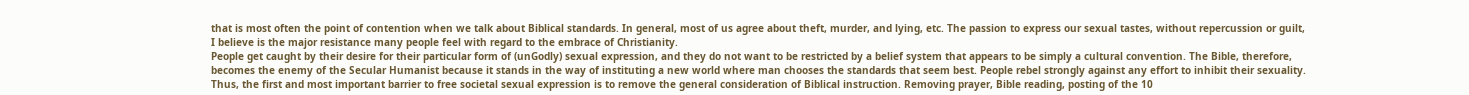that is most often the point of contention when we talk about Biblical standards. In general, most of us agree about theft, murder, and lying, etc. The passion to express our sexual tastes, without repercussion or guilt, I believe is the major resistance many people feel with regard to the embrace of Christianity.
People get caught by their desire for their particular form of (unGodly) sexual expression, and they do not want to be restricted by a belief system that appears to be simply a cultural convention. The Bible, therefore, becomes the enemy of the Secular Humanist because it stands in the way of instituting a new world where man chooses the standards that seem best. People rebel strongly against any effort to inhibit their sexuality. Thus, the first and most important barrier to free societal sexual expression is to remove the general consideration of Biblical instruction. Removing prayer, Bible reading, posting of the 10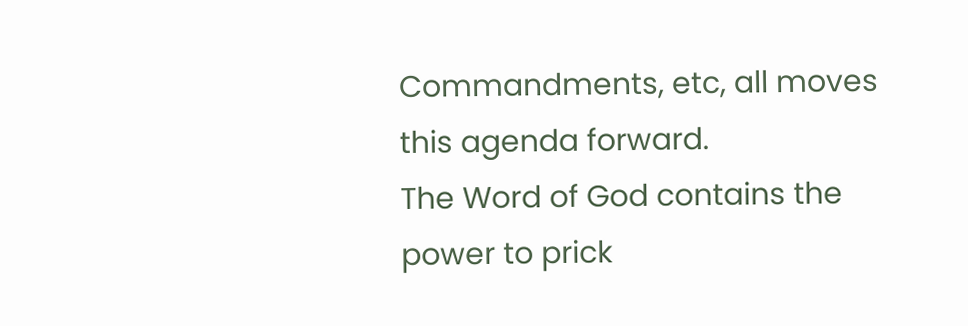Commandments, etc, all moves this agenda forward.
The Word of God contains the power to prick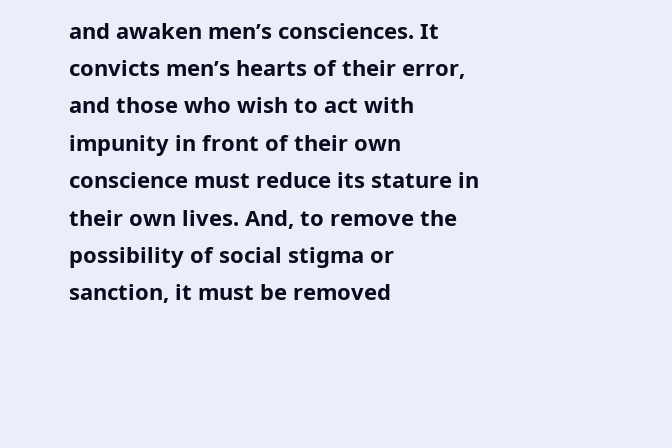and awaken men’s consciences. It convicts men’s hearts of their error, and those who wish to act with impunity in front of their own conscience must reduce its stature in their own lives. And, to remove the possibility of social stigma or sanction, it must be removed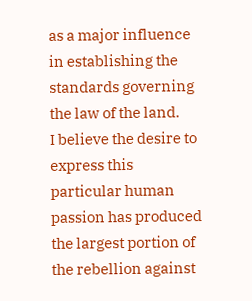as a major influence in establishing the standards governing the law of the land.
I believe the desire to express this particular human passion has produced the largest portion of the rebellion against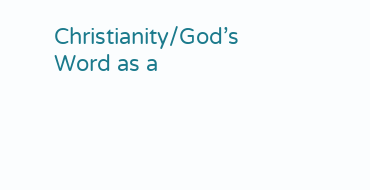Christianity/God’s Word as a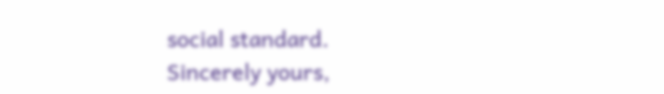social standard.
Sincerely yours,